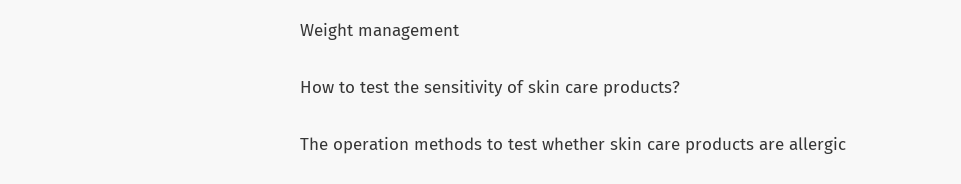Weight management

How to test the sensitivity of skin care products?

The operation methods to test whether skin care products are allergic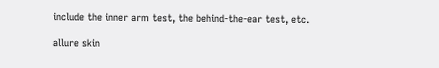include the inner arm test, the behind-the-ear test, etc.

allure skin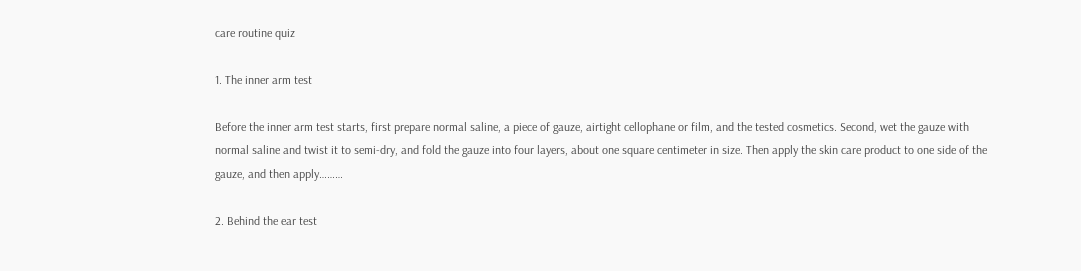care routine quiz

1. The inner arm test

Before the inner arm test starts, first prepare normal saline, a piece of gauze, airtight cellophane or film, and the tested cosmetics. Second, wet the gauze with normal saline and twist it to semi-dry, and fold the gauze into four layers, about one square centimeter in size. Then apply the skin care product to one side of the gauze, and then apply………

2. Behind the ear test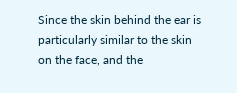Since the skin behind the ear is particularly similar to the skin on the face, and the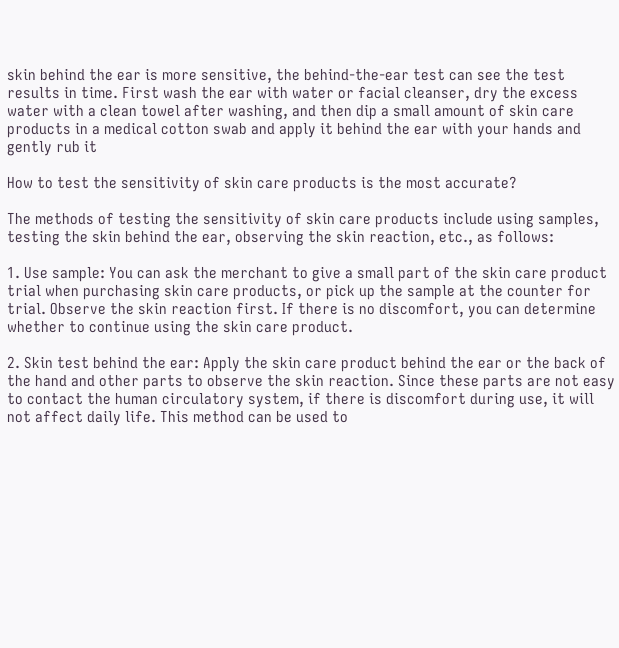skin behind the ear is more sensitive, the behind-the-ear test can see the test results in time. First wash the ear with water or facial cleanser, dry the excess water with a clean towel after washing, and then dip a small amount of skin care products in a medical cotton swab and apply it behind the ear with your hands and gently rub it

How to test the sensitivity of skin care products is the most accurate?

The methods of testing the sensitivity of skin care products include using samples, testing the skin behind the ear, observing the skin reaction, etc., as follows:

1. Use sample: You can ask the merchant to give a small part of the skin care product trial when purchasing skin care products, or pick up the sample at the counter for trial. Observe the skin reaction first. If there is no discomfort, you can determine whether to continue using the skin care product.

2. Skin test behind the ear: Apply the skin care product behind the ear or the back of the hand and other parts to observe the skin reaction. Since these parts are not easy to contact the human circulatory system, if there is discomfort during use, it will not affect daily life. This method can be used to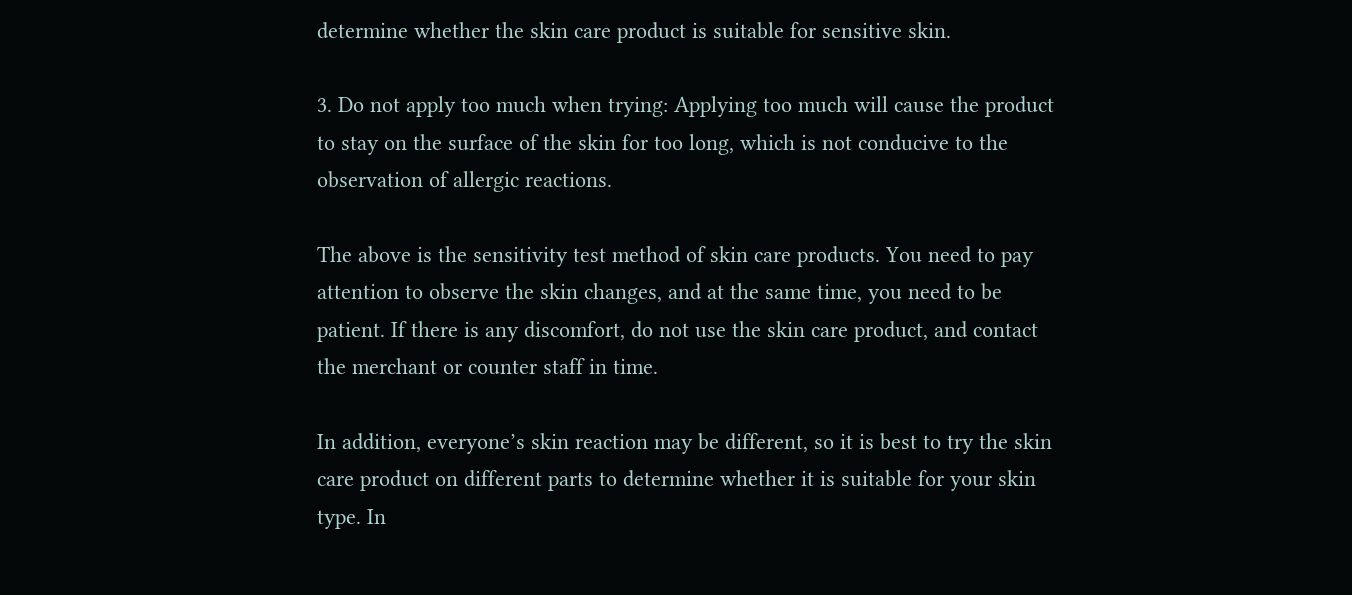determine whether the skin care product is suitable for sensitive skin.

3. Do not apply too much when trying: Applying too much will cause the product to stay on the surface of the skin for too long, which is not conducive to the observation of allergic reactions.

The above is the sensitivity test method of skin care products. You need to pay attention to observe the skin changes, and at the same time, you need to be patient. If there is any discomfort, do not use the skin care product, and contact the merchant or counter staff in time.

In addition, everyone’s skin reaction may be different, so it is best to try the skin care product on different parts to determine whether it is suitable for your skin type. In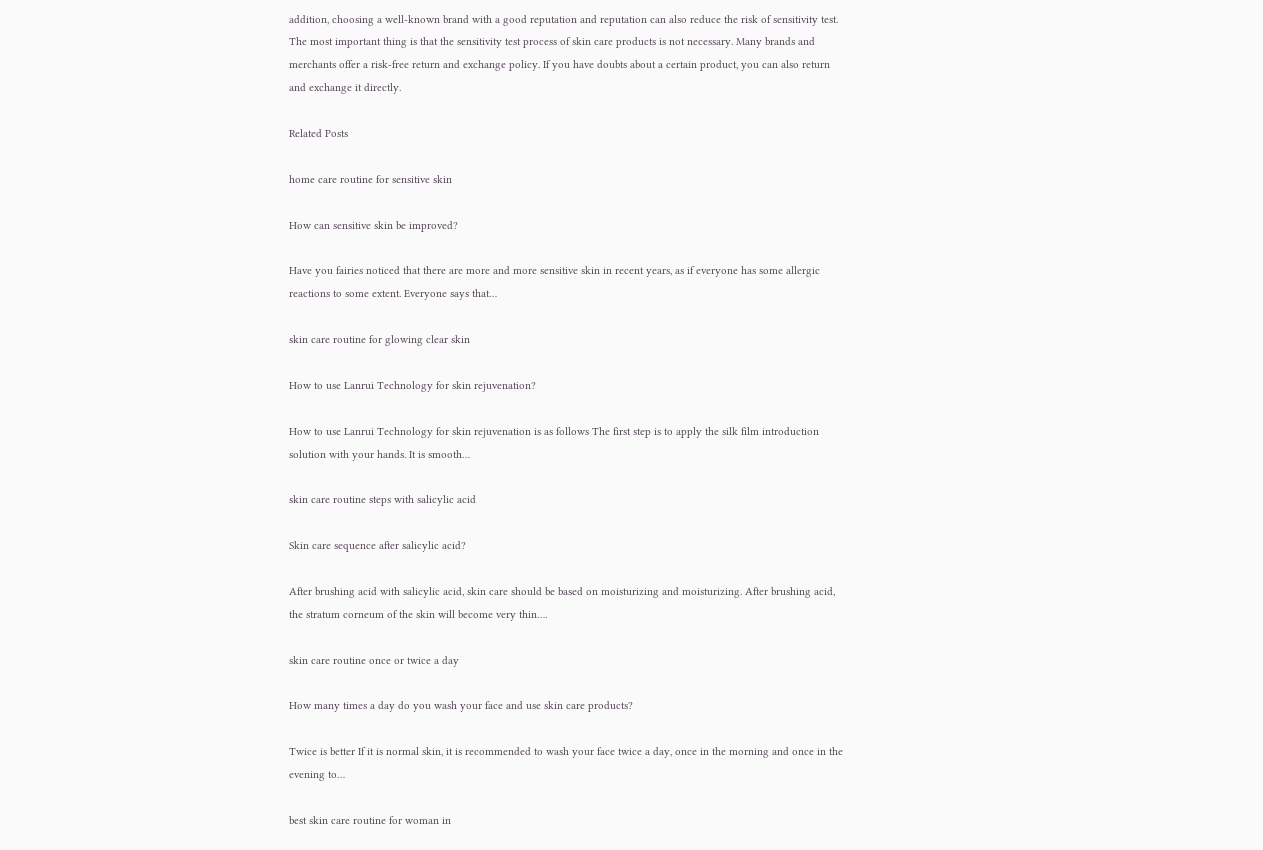addition, choosing a well-known brand with a good reputation and reputation can also reduce the risk of sensitivity test. The most important thing is that the sensitivity test process of skin care products is not necessary. Many brands and merchants offer a risk-free return and exchange policy. If you have doubts about a certain product, you can also return and exchange it directly.

Related Posts

home care routine for sensitive skin

How can sensitive skin be improved?

Have you fairies noticed that there are more and more sensitive skin in recent years, as if everyone has some allergic reactions to some extent. Everyone says that…

skin care routine for glowing clear skin

How to use Lanrui Technology for skin rejuvenation?

How to use Lanrui Technology for skin rejuvenation is as follows The first step is to apply the silk film introduction solution with your hands. It is smooth…

skin care routine steps with salicylic acid

Skin care sequence after salicylic acid?

After brushing acid with salicylic acid, skin care should be based on moisturizing and moisturizing. After brushing acid, the stratum corneum of the skin will become very thin….

skin care routine once or twice a day

How many times a day do you wash your face and use skin care products?

Twice is better If it is normal skin, it is recommended to wash your face twice a day, once in the morning and once in the evening to…

best skin care routine for woman in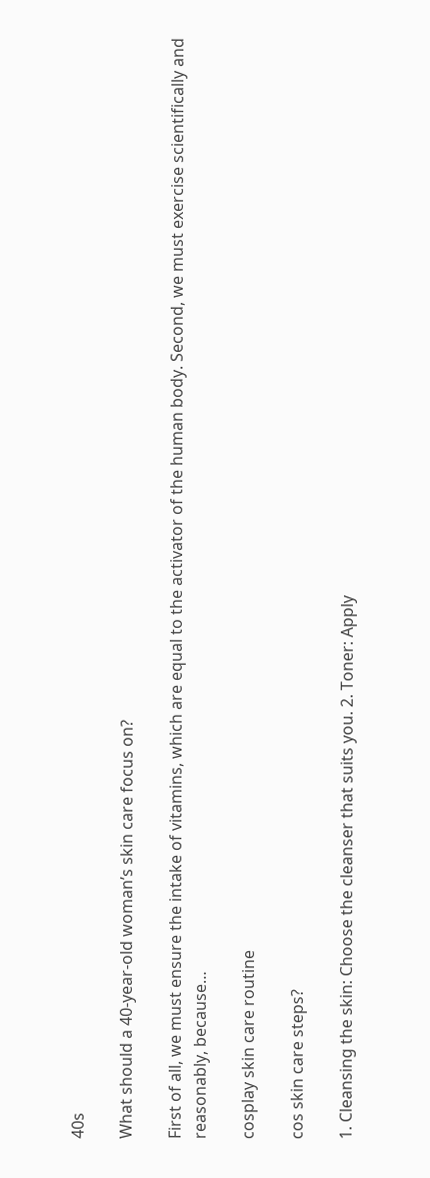40s

What should a 40-year-old woman’s skin care focus on?

First of all, we must ensure the intake of vitamins, which are equal to the activator of the human body. Second, we must exercise scientifically and reasonably, because…

cosplay skin care routine

cos skin care steps?

1. Cleansing the skin: Choose the cleanser that suits you. 2. Toner: Apply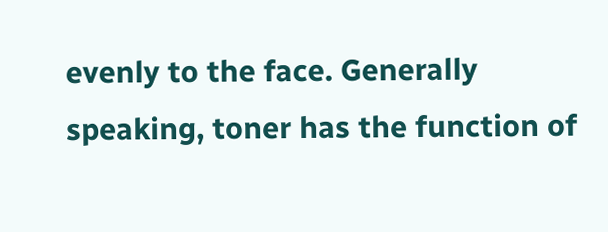evenly to the face. Generally speaking, toner has the function of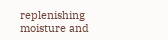replenishing moisture and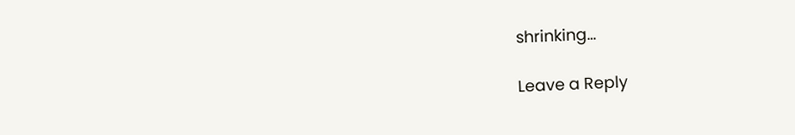shrinking…

Leave a Reply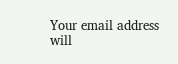Your email address will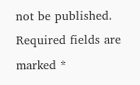not be published. Required fields are marked *